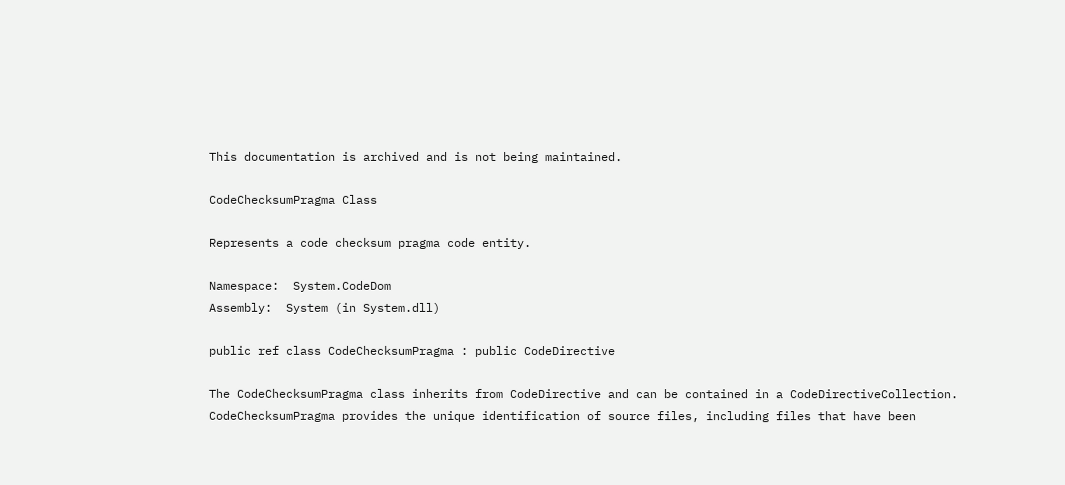This documentation is archived and is not being maintained.

CodeChecksumPragma Class

Represents a code checksum pragma code entity.

Namespace:  System.CodeDom
Assembly:  System (in System.dll)

public ref class CodeChecksumPragma : public CodeDirective

The CodeChecksumPragma class inherits from CodeDirective and can be contained in a CodeDirectiveCollection. CodeChecksumPragma provides the unique identification of source files, including files that have been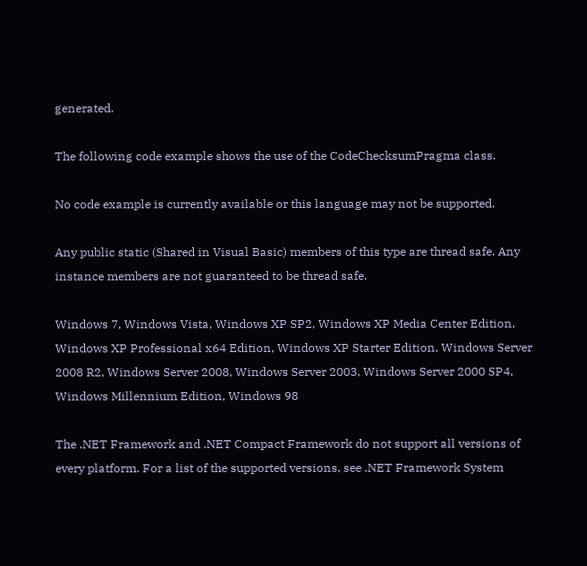generated.

The following code example shows the use of the CodeChecksumPragma class.

No code example is currently available or this language may not be supported.

Any public static (Shared in Visual Basic) members of this type are thread safe. Any instance members are not guaranteed to be thread safe.

Windows 7, Windows Vista, Windows XP SP2, Windows XP Media Center Edition, Windows XP Professional x64 Edition, Windows XP Starter Edition, Windows Server 2008 R2, Windows Server 2008, Windows Server 2003, Windows Server 2000 SP4, Windows Millennium Edition, Windows 98

The .NET Framework and .NET Compact Framework do not support all versions of every platform. For a list of the supported versions, see .NET Framework System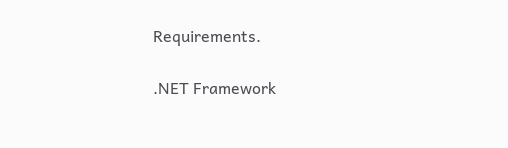Requirements.

.NET Framework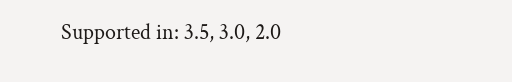Supported in: 3.5, 3.0, 2.0